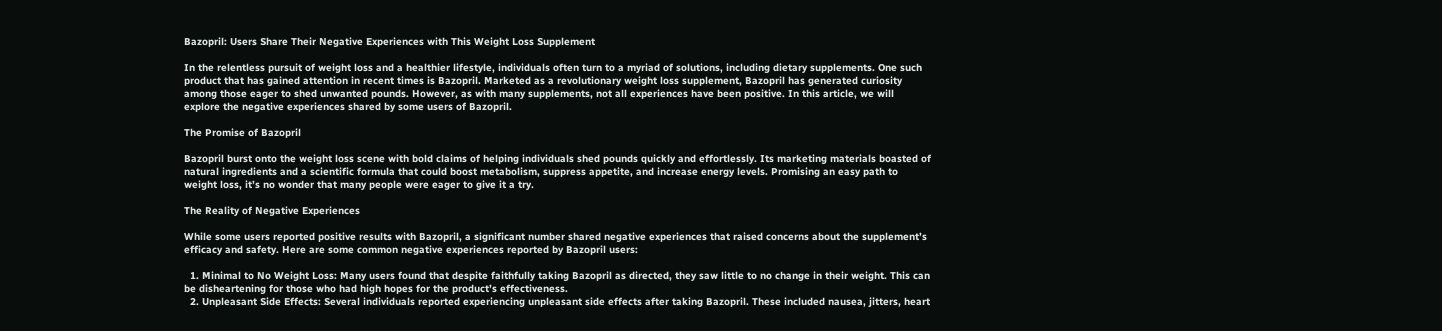Bazopril: Users Share Their Negative Experiences with This Weight Loss Supplement

In the relentless pursuit of weight loss and a healthier lifestyle, individuals often turn to a myriad of solutions, including dietary supplements. One such product that has gained attention in recent times is Bazopril. Marketed as a revolutionary weight loss supplement, Bazopril has generated curiosity among those eager to shed unwanted pounds. However, as with many supplements, not all experiences have been positive. In this article, we will explore the negative experiences shared by some users of Bazopril.

The Promise of Bazopril

Bazopril burst onto the weight loss scene with bold claims of helping individuals shed pounds quickly and effortlessly. Its marketing materials boasted of natural ingredients and a scientific formula that could boost metabolism, suppress appetite, and increase energy levels. Promising an easy path to weight loss, it’s no wonder that many people were eager to give it a try.

The Reality of Negative Experiences

While some users reported positive results with Bazopril, a significant number shared negative experiences that raised concerns about the supplement’s efficacy and safety. Here are some common negative experiences reported by Bazopril users:

  1. Minimal to No Weight Loss: Many users found that despite faithfully taking Bazopril as directed, they saw little to no change in their weight. This can be disheartening for those who had high hopes for the product’s effectiveness.
  2. Unpleasant Side Effects: Several individuals reported experiencing unpleasant side effects after taking Bazopril. These included nausea, jitters, heart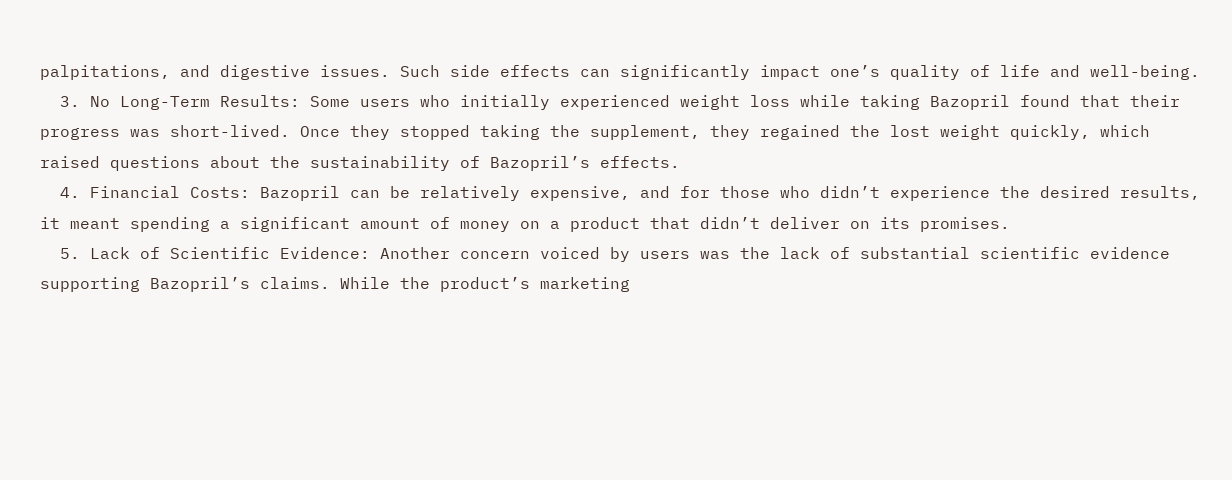palpitations, and digestive issues. Such side effects can significantly impact one’s quality of life and well-being.
  3. No Long-Term Results: Some users who initially experienced weight loss while taking Bazopril found that their progress was short-lived. Once they stopped taking the supplement, they regained the lost weight quickly, which raised questions about the sustainability of Bazopril’s effects.
  4. Financial Costs: Bazopril can be relatively expensive, and for those who didn’t experience the desired results, it meant spending a significant amount of money on a product that didn’t deliver on its promises.
  5. Lack of Scientific Evidence: Another concern voiced by users was the lack of substantial scientific evidence supporting Bazopril’s claims. While the product’s marketing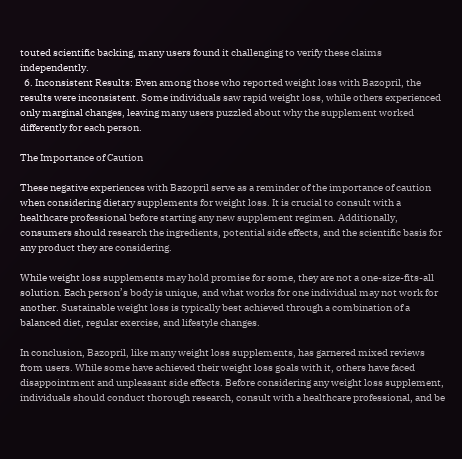touted scientific backing, many users found it challenging to verify these claims independently.
  6. Inconsistent Results: Even among those who reported weight loss with Bazopril, the results were inconsistent. Some individuals saw rapid weight loss, while others experienced only marginal changes, leaving many users puzzled about why the supplement worked differently for each person.

The Importance of Caution

These negative experiences with Bazopril serve as a reminder of the importance of caution when considering dietary supplements for weight loss. It is crucial to consult with a healthcare professional before starting any new supplement regimen. Additionally, consumers should research the ingredients, potential side effects, and the scientific basis for any product they are considering.

While weight loss supplements may hold promise for some, they are not a one-size-fits-all solution. Each person’s body is unique, and what works for one individual may not work for another. Sustainable weight loss is typically best achieved through a combination of a balanced diet, regular exercise, and lifestyle changes.

In conclusion, Bazopril, like many weight loss supplements, has garnered mixed reviews from users. While some have achieved their weight loss goals with it, others have faced disappointment and unpleasant side effects. Before considering any weight loss supplement, individuals should conduct thorough research, consult with a healthcare professional, and be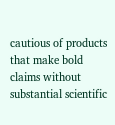cautious of products that make bold claims without substantial scientific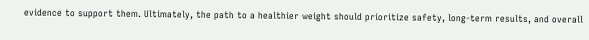evidence to support them. Ultimately, the path to a healthier weight should prioritize safety, long-term results, and overall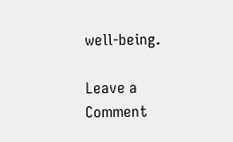well-being.

Leave a Comment